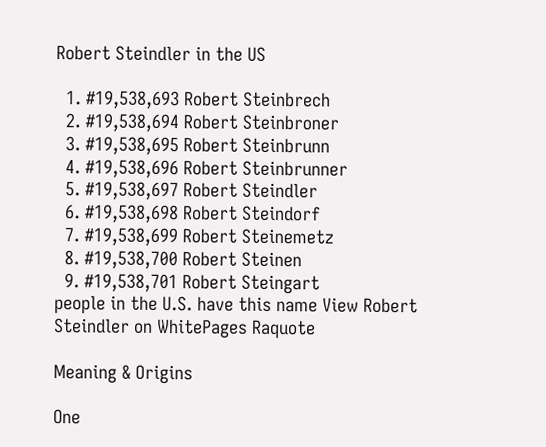Robert Steindler in the US

  1. #19,538,693 Robert Steinbrech
  2. #19,538,694 Robert Steinbroner
  3. #19,538,695 Robert Steinbrunn
  4. #19,538,696 Robert Steinbrunner
  5. #19,538,697 Robert Steindler
  6. #19,538,698 Robert Steindorf
  7. #19,538,699 Robert Steinemetz
  8. #19,538,700 Robert Steinen
  9. #19,538,701 Robert Steingart
people in the U.S. have this name View Robert Steindler on WhitePages Raquote

Meaning & Origins

One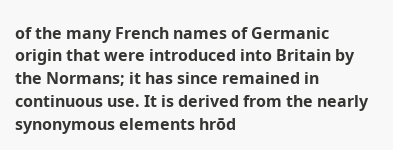of the many French names of Germanic origin that were introduced into Britain by the Normans; it has since remained in continuous use. It is derived from the nearly synonymous elements hrōd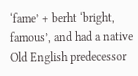‘fame’ + berht ‘bright, famous’, and had a native Old English predecessor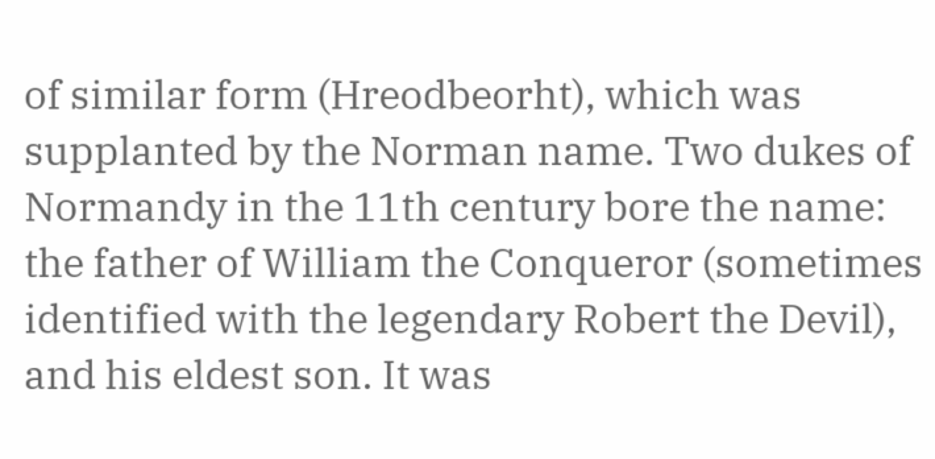of similar form (Hreodbeorht), which was supplanted by the Norman name. Two dukes of Normandy in the 11th century bore the name: the father of William the Conqueror (sometimes identified with the legendary Robert the Devil), and his eldest son. It was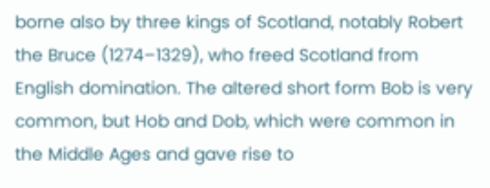borne also by three kings of Scotland, notably Robert the Bruce (1274–1329), who freed Scotland from English domination. The altered short form Bob is very common, but Hob and Dob, which were common in the Middle Ages and gave rise to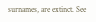surnames, are extinct. See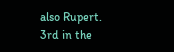also Rupert.
3rd in the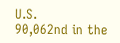U.S.
90,062nd in the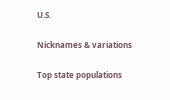U.S.

Nicknames & variations

Top state populations